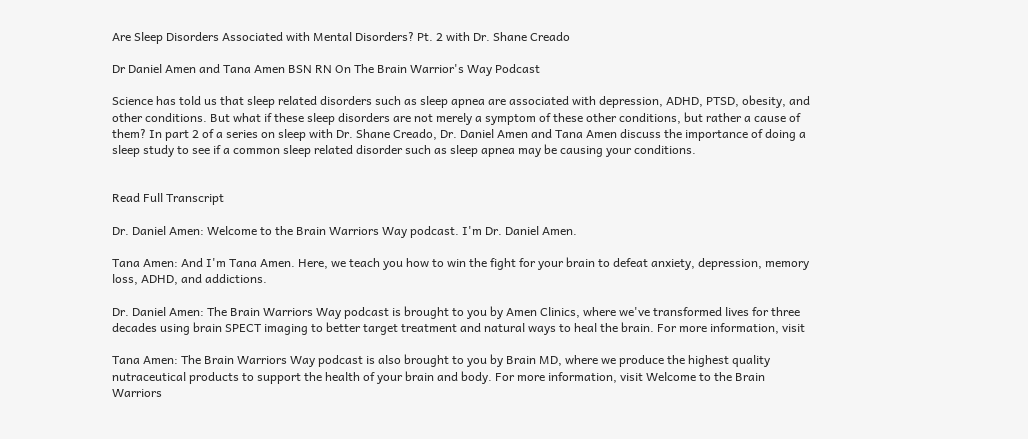Are Sleep Disorders Associated with Mental Disorders? Pt. 2 with Dr. Shane Creado

Dr Daniel Amen and Tana Amen BSN RN On The Brain Warrior's Way Podcast

Science has told us that sleep related disorders such as sleep apnea are associated with depression, ADHD, PTSD, obesity, and other conditions. But what if these sleep disorders are not merely a symptom of these other conditions, but rather a cause of them? In part 2 of a series on sleep with Dr. Shane Creado, Dr. Daniel Amen and Tana Amen discuss the importance of doing a sleep study to see if a common sleep related disorder such as sleep apnea may be causing your conditions.


Read Full Transcript

Dr. Daniel Amen: Welcome to the Brain Warriors Way podcast. I'm Dr. Daniel Amen.

Tana Amen: And I'm Tana Amen. Here, we teach you how to win the fight for your brain to defeat anxiety, depression, memory loss, ADHD, and addictions.

Dr. Daniel Amen: The Brain Warriors Way podcast is brought to you by Amen Clinics, where we've transformed lives for three decades using brain SPECT imaging to better target treatment and natural ways to heal the brain. For more information, visit

Tana Amen: The Brain Warriors Way podcast is also brought to you by Brain MD, where we produce the highest quality nutraceutical products to support the health of your brain and body. For more information, visit Welcome to the Brain Warriors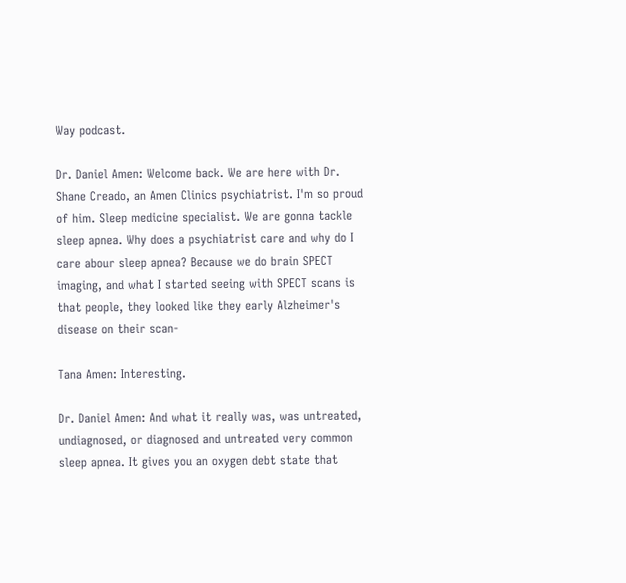Way podcast.

Dr. Daniel Amen: Welcome back. We are here with Dr. Shane Creado, an Amen Clinics psychiatrist. I'm so proud of him. Sleep medicine specialist. We are gonna tackle sleep apnea. Why does a psychiatrist care and why do I care abour sleep apnea? Because we do brain SPECT imaging, and what I started seeing with SPECT scans is that people, they looked like they early Alzheimer's disease on their scan-

Tana Amen: Interesting.

Dr. Daniel Amen: And what it really was, was untreated, undiagnosed, or diagnosed and untreated very common sleep apnea. It gives you an oxygen debt state that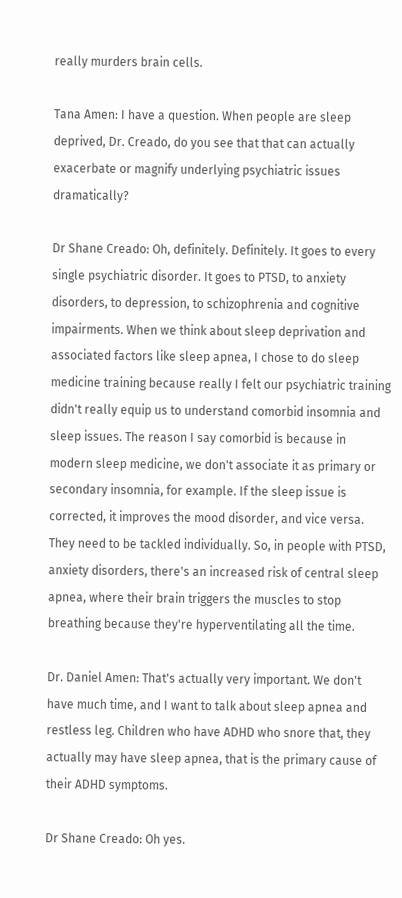really murders brain cells.

Tana Amen: I have a question. When people are sleep deprived, Dr. Creado, do you see that that can actually exacerbate or magnify underlying psychiatric issues dramatically?

Dr Shane Creado: Oh, definitely. Definitely. It goes to every single psychiatric disorder. It goes to PTSD, to anxiety disorders, to depression, to schizophrenia and cognitive impairments. When we think about sleep deprivation and associated factors like sleep apnea, I chose to do sleep medicine training because really I felt our psychiatric training didn't really equip us to understand comorbid insomnia and sleep issues. The reason I say comorbid is because in modern sleep medicine, we don't associate it as primary or secondary insomnia, for example. If the sleep issue is corrected, it improves the mood disorder, and vice versa. They need to be tackled individually. So, in people with PTSD, anxiety disorders, there's an increased risk of central sleep apnea, where their brain triggers the muscles to stop breathing because they're hyperventilating all the time.

Dr. Daniel Amen: That's actually very important. We don't have much time, and I want to talk about sleep apnea and restless leg. Children who have ADHD who snore that, they actually may have sleep apnea, that is the primary cause of their ADHD symptoms.

Dr Shane Creado: Oh yes.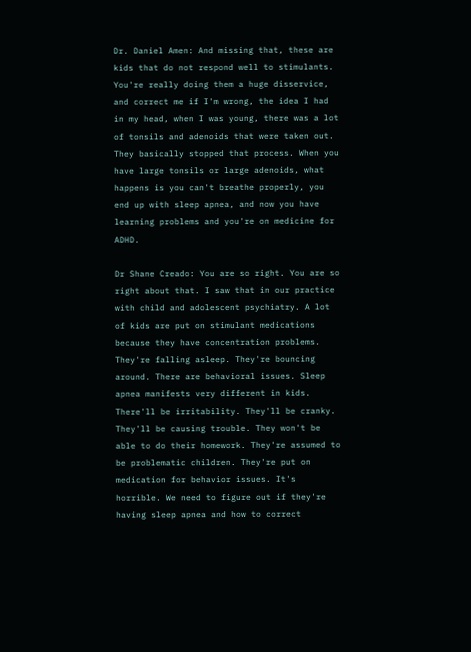Dr. Daniel Amen: And missing that, these are kids that do not respond well to stimulants. You're really doing them a huge disservice, and correct me if I'm wrong, the idea I had in my head, when I was young, there was a lot of tonsils and adenoids that were taken out. They basically stopped that process. When you have large tonsils or large adenoids, what happens is you can't breathe properly, you end up with sleep apnea, and now you have learning problems and you're on medicine for ADHD.

Dr Shane Creado: You are so right. You are so right about that. I saw that in our practice with child and adolescent psychiatry. A lot of kids are put on stimulant medications because they have concentration problems. They're falling asleep. They're bouncing around. There are behavioral issues. Sleep apnea manifests very different in kids. There'll be irritability. They'll be cranky. They'll be causing trouble. They won't be able to do their homework. They're assumed to be problematic children. They're put on medication for behavior issues. It's horrible. We need to figure out if they're having sleep apnea and how to correct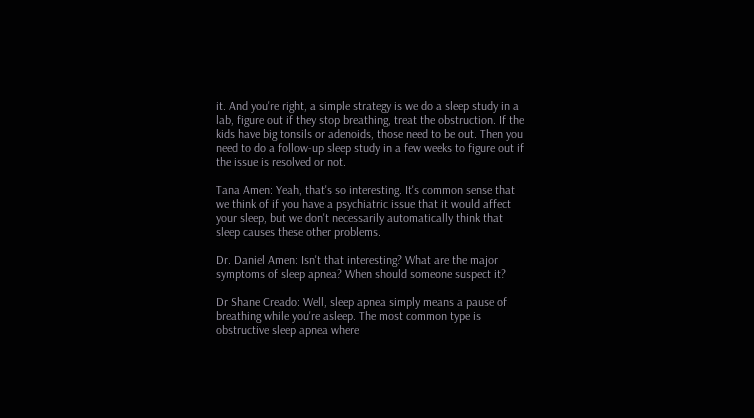it. And you're right, a simple strategy is we do a sleep study in a lab, figure out if they stop breathing, treat the obstruction. If the kids have big tonsils or adenoids, those need to be out. Then you need to do a follow-up sleep study in a few weeks to figure out if the issue is resolved or not.

Tana Amen: Yeah, that's so interesting. It's common sense that we think of if you have a psychiatric issue that it would affect your sleep, but we don't necessarily automatically think that sleep causes these other problems.

Dr. Daniel Amen: Isn't that interesting? What are the major symptoms of sleep apnea? When should someone suspect it?

Dr Shane Creado: Well, sleep apnea simply means a pause of breathing while you're asleep. The most common type is obstructive sleep apnea where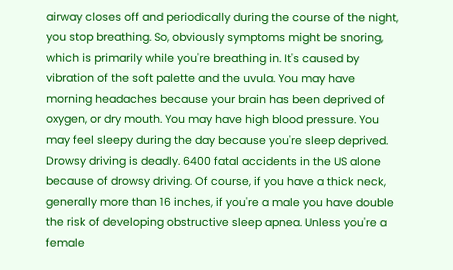airway closes off and periodically during the course of the night, you stop breathing. So, obviously symptoms might be snoring, which is primarily while you're breathing in. It's caused by vibration of the soft palette and the uvula. You may have morning headaches because your brain has been deprived of oxygen, or dry mouth. You may have high blood pressure. You may feel sleepy during the day because you're sleep deprived. Drowsy driving is deadly. 6400 fatal accidents in the US alone because of drowsy driving. Of course, if you have a thick neck, generally more than 16 inches, if you're a male you have double the risk of developing obstructive sleep apnea. Unless you're a female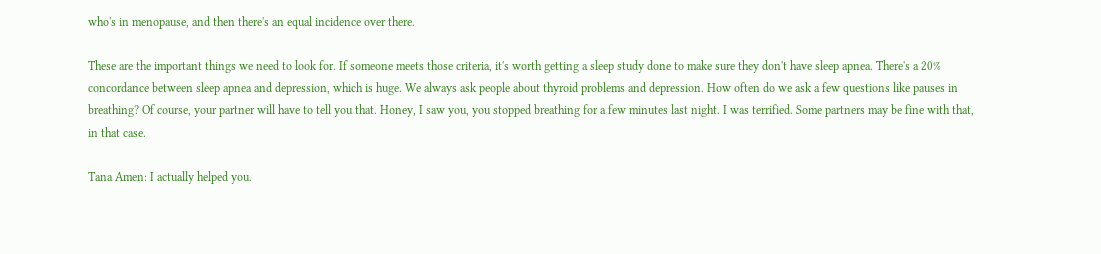who's in menopause, and then there's an equal incidence over there.

These are the important things we need to look for. If someone meets those criteria, it's worth getting a sleep study done to make sure they don't have sleep apnea. There's a 20% concordance between sleep apnea and depression, which is huge. We always ask people about thyroid problems and depression. How often do we ask a few questions like pauses in breathing? Of course, your partner will have to tell you that. Honey, I saw you, you stopped breathing for a few minutes last night. I was terrified. Some partners may be fine with that, in that case.

Tana Amen: I actually helped you.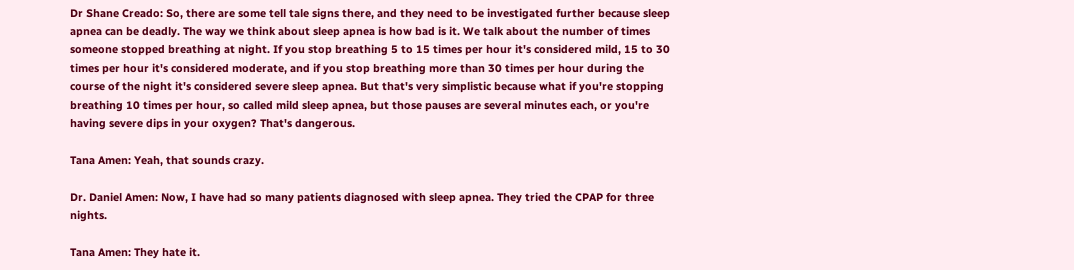Dr Shane Creado: So, there are some tell tale signs there, and they need to be investigated further because sleep apnea can be deadly. The way we think about sleep apnea is how bad is it. We talk about the number of times someone stopped breathing at night. If you stop breathing 5 to 15 times per hour it's considered mild, 15 to 30 times per hour it's considered moderate, and if you stop breathing more than 30 times per hour during the course of the night it's considered severe sleep apnea. But that's very simplistic because what if you're stopping breathing 10 times per hour, so called mild sleep apnea, but those pauses are several minutes each, or you're having severe dips in your oxygen? That's dangerous.

Tana Amen: Yeah, that sounds crazy.

Dr. Daniel Amen: Now, I have had so many patients diagnosed with sleep apnea. They tried the CPAP for three nights.

Tana Amen: They hate it.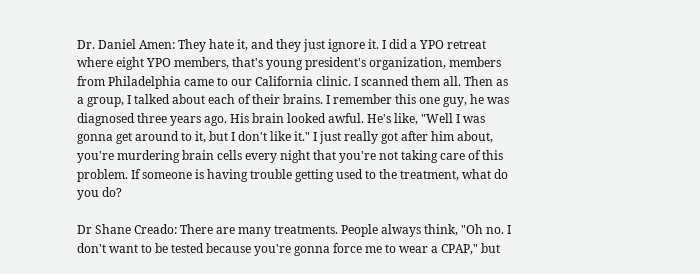Dr. Daniel Amen: They hate it, and they just ignore it. I did a YPO retreat where eight YPO members, that's young president's organization, members from Philadelphia came to our California clinic. I scanned them all. Then as a group, I talked about each of their brains. I remember this one guy, he was diagnosed three years ago. His brain looked awful. He's like, "Well I was gonna get around to it, but I don't like it." I just really got after him about, you're murdering brain cells every night that you're not taking care of this problem. If someone is having trouble getting used to the treatment, what do you do?

Dr Shane Creado: There are many treatments. People always think, "Oh no. I don't want to be tested because you're gonna force me to wear a CPAP," but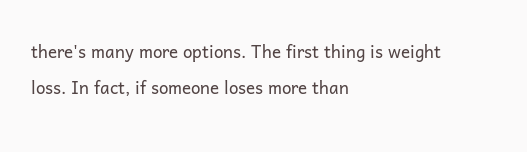there's many more options. The first thing is weight loss. In fact, if someone loses more than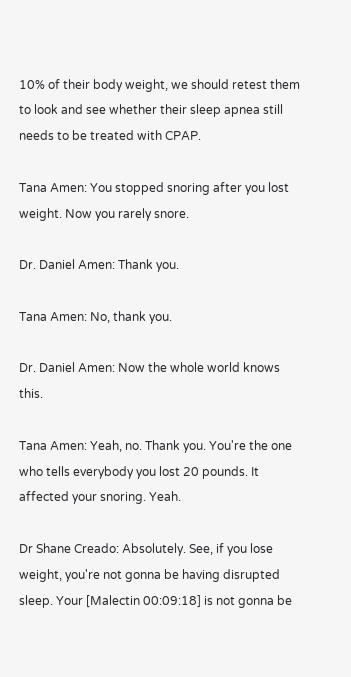10% of their body weight, we should retest them to look and see whether their sleep apnea still needs to be treated with CPAP.

Tana Amen: You stopped snoring after you lost weight. Now you rarely snore.

Dr. Daniel Amen: Thank you.

Tana Amen: No, thank you.

Dr. Daniel Amen: Now the whole world knows this.

Tana Amen: Yeah, no. Thank you. You're the one who tells everybody you lost 20 pounds. It affected your snoring. Yeah.

Dr Shane Creado: Absolutely. See, if you lose weight, you're not gonna be having disrupted sleep. Your [Malectin 00:09:18] is not gonna be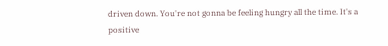driven down. You're not gonna be feeling hungry all the time. It's a positive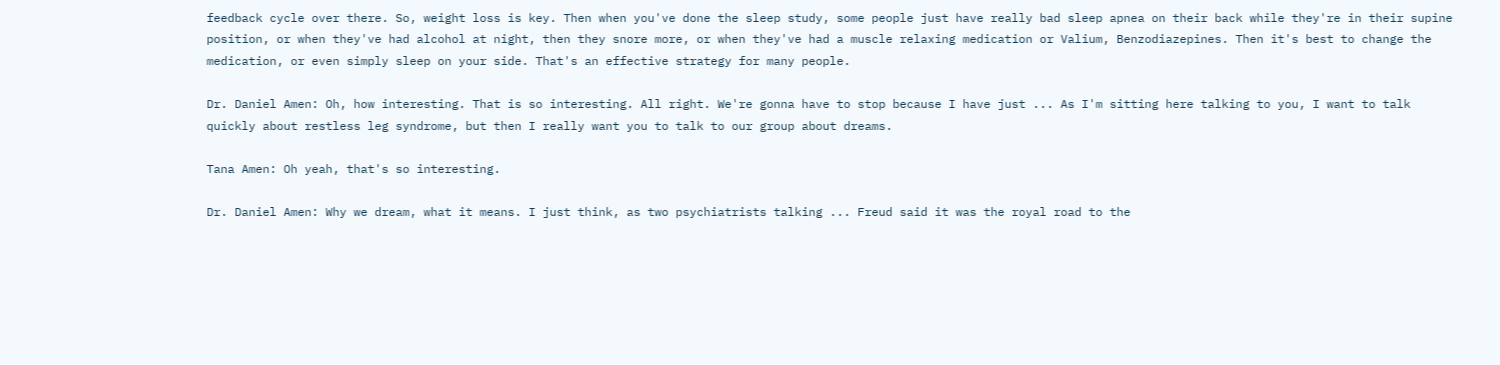feedback cycle over there. So, weight loss is key. Then when you've done the sleep study, some people just have really bad sleep apnea on their back while they're in their supine position, or when they've had alcohol at night, then they snore more, or when they've had a muscle relaxing medication or Valium, Benzodiazepines. Then it's best to change the medication, or even simply sleep on your side. That's an effective strategy for many people.

Dr. Daniel Amen: Oh, how interesting. That is so interesting. All right. We're gonna have to stop because I have just ... As I'm sitting here talking to you, I want to talk quickly about restless leg syndrome, but then I really want you to talk to our group about dreams.

Tana Amen: Oh yeah, that's so interesting.

Dr. Daniel Amen: Why we dream, what it means. I just think, as two psychiatrists talking ... Freud said it was the royal road to the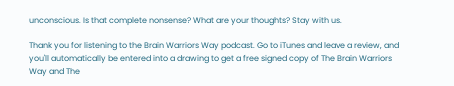unconscious. Is that complete nonsense? What are your thoughts? Stay with us.

Thank you for listening to the Brain Warriors Way podcast. Go to iTunes and leave a review, and you'll automatically be entered into a drawing to get a free signed copy of The Brain Warriors Way and The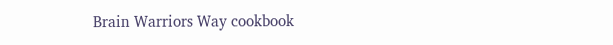Brain Warriors Way cookbook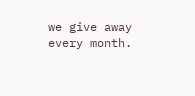we give away every month.